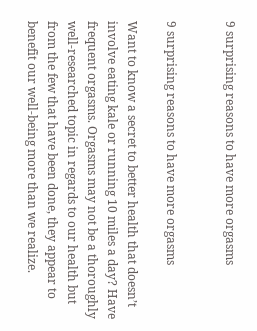9 surprising reasons to have more orgasms


9 surprising reasons to have more orgasms

Want to know a secret to better health that doesn’t involve eating kale or running 10 miles a day? Have frequent orgasms. Orgasms may not be a thoroughly well-researched topic in regards to our health but from the few that have been done, they appear to benefit our well-being more than we realize.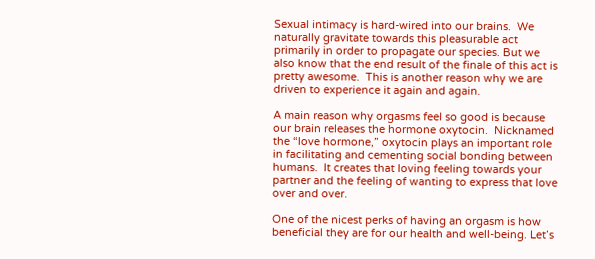Sexual intimacy is hard-wired into our brains.  We naturally gravitate towards this pleasurable act primarily in order to propagate our species. But we also know that the end result of the finale of this act is pretty awesome.  This is another reason why we are driven to experience it again and again.

A main reason why orgasms feel so good is because our brain releases the hormone oxytocin.  Nicknamed the “love hormone,” oxytocin plays an important role in facilitating and cementing social bonding between humans.  It creates that loving feeling towards your partner and the feeling of wanting to express that love over and over.

One of the nicest perks of having an orgasm is how beneficial they are for our health and well-being. Let’s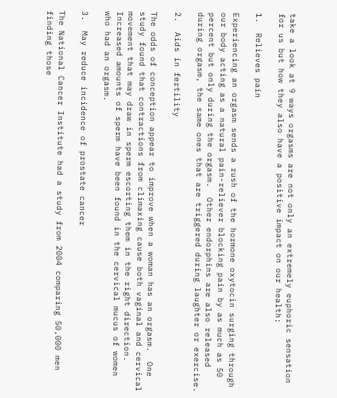take a look at 9 ways orgasms are not only an extremely euphoric sensation for us but how they also have a positive impact on our health:

1.  Relieves pain

Experiencing an orgasm sends a rush of the hormone oxytocin surging through our body acting as a natural pain-reliever blocking pain by as much as 50 percent but only during the orgasm.  Other endorphins are also released during orgasm, the same ones that are triggered during laughter or exercise.

2.  Aids in fertility

The odds of conception appear to improve when a woman has an orgasm.  One study found that contractions from climaxing cause both vaginal and cervical movement that may draw in sperm escorting them in the right direction. Increased amounts of sperm have been found in the cervical mucus of women who had an orgasm.

3.  May reduce incidence of prostate cancer

The National Cancer Institute had a study from 2004 comparing 50,000 men finding those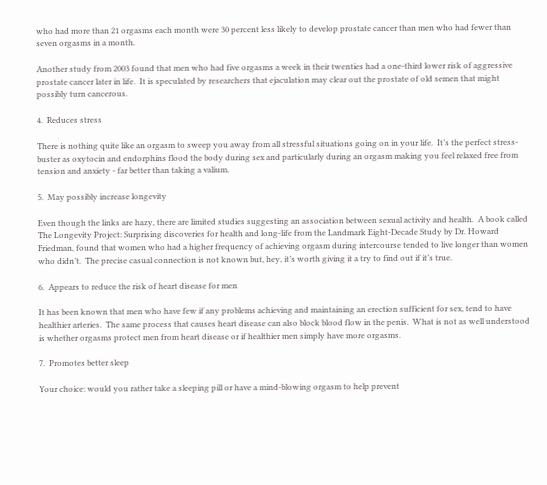who had more than 21 orgasms each month were 30 percent less likely to develop prostate cancer than men who had fewer than seven orgasms in a month.

Another study from 2003 found that men who had five orgasms a week in their twenties had a one-third lower risk of aggressive prostate cancer later in life.  It is speculated by researchers that ejaculation may clear out the prostate of old semen that might possibly turn cancerous.

4.  Reduces stress

There is nothing quite like an orgasm to sweep you away from all stressful situations going on in your life.  It’s the perfect stress-buster as oxytocin and endorphins flood the body during sex and particularly during an orgasm making you feel relaxed free from tension and anxiety - far better than taking a valium.

5.  May possibly increase longevity

Even though the links are hazy, there are limited studies suggesting an association between sexual activity and health.  A book called The Longevity Project: Surprising discoveries for health and long-life from the Landmark Eight-Decade Study by Dr. Howard Friedman, found that women who had a higher frequency of achieving orgasm during intercourse tended to live longer than women who didn’t.  The precise casual connection is not known but, hey, it’s worth giving it a try to find out if it’s true.

6.  Appears to reduce the risk of heart disease for men

It has been known that men who have few if any problems achieving and maintaining an erection sufficient for sex, tend to have healthier arteries.  The same process that causes heart disease can also block blood flow in the penis.  What is not as well understood is whether orgasms protect men from heart disease or if healthier men simply have more orgasms.

7.  Promotes better sleep

Your choice: would you rather take a sleeping pill or have a mind-blowing orgasm to help prevent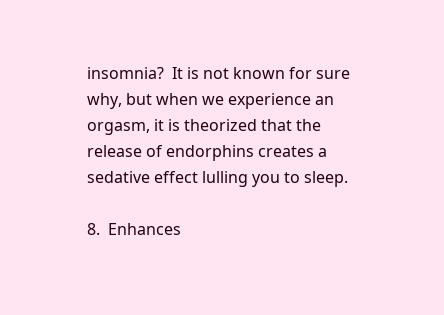insomnia?  It is not known for sure why, but when we experience an orgasm, it is theorized that the release of endorphins creates a sedative effect lulling you to sleep.

8.  Enhances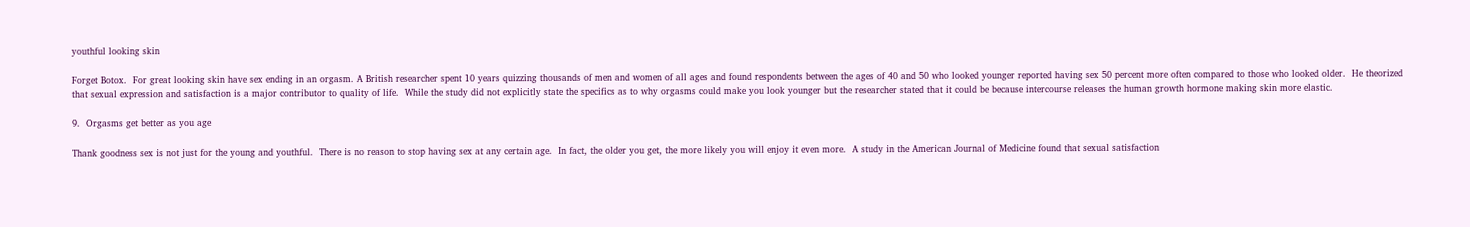youthful looking skin

Forget Botox.  For great looking skin have sex ending in an orgasm. A British researcher spent 10 years quizzing thousands of men and women of all ages and found respondents between the ages of 40 and 50 who looked younger reported having sex 50 percent more often compared to those who looked older.  He theorized that sexual expression and satisfaction is a major contributor to quality of life.  While the study did not explicitly state the specifics as to why orgasms could make you look younger but the researcher stated that it could be because intercourse releases the human growth hormone making skin more elastic.

9.  Orgasms get better as you age

Thank goodness sex is not just for the young and youthful.  There is no reason to stop having sex at any certain age.  In fact, the older you get, the more likely you will enjoy it even more.  A study in the American Journal of Medicine found that sexual satisfaction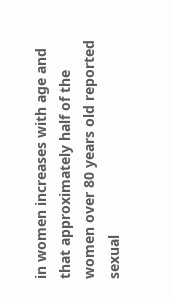in women increases with age and that approximately half of the women over 80 years old reported sexual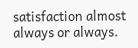satisfaction almost always or always.